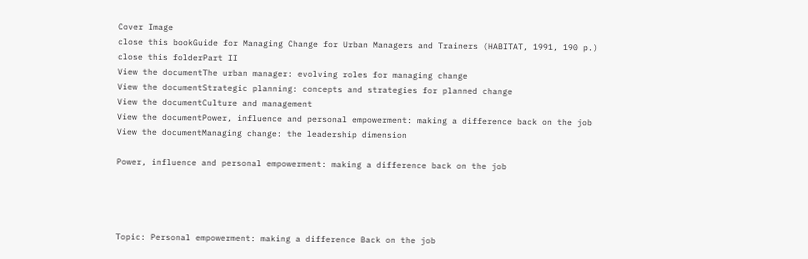Cover Image
close this bookGuide for Managing Change for Urban Managers and Trainers (HABITAT, 1991, 190 p.)
close this folderPart II
View the documentThe urban manager: evolving roles for managing change
View the documentStrategic planning: concepts and strategies for planned change
View the documentCulture and management
View the documentPower, influence and personal empowerment: making a difference back on the job
View the documentManaging change: the leadership dimension

Power, influence and personal empowerment: making a difference back on the job




Topic: Personal empowerment: making a difference Back on the job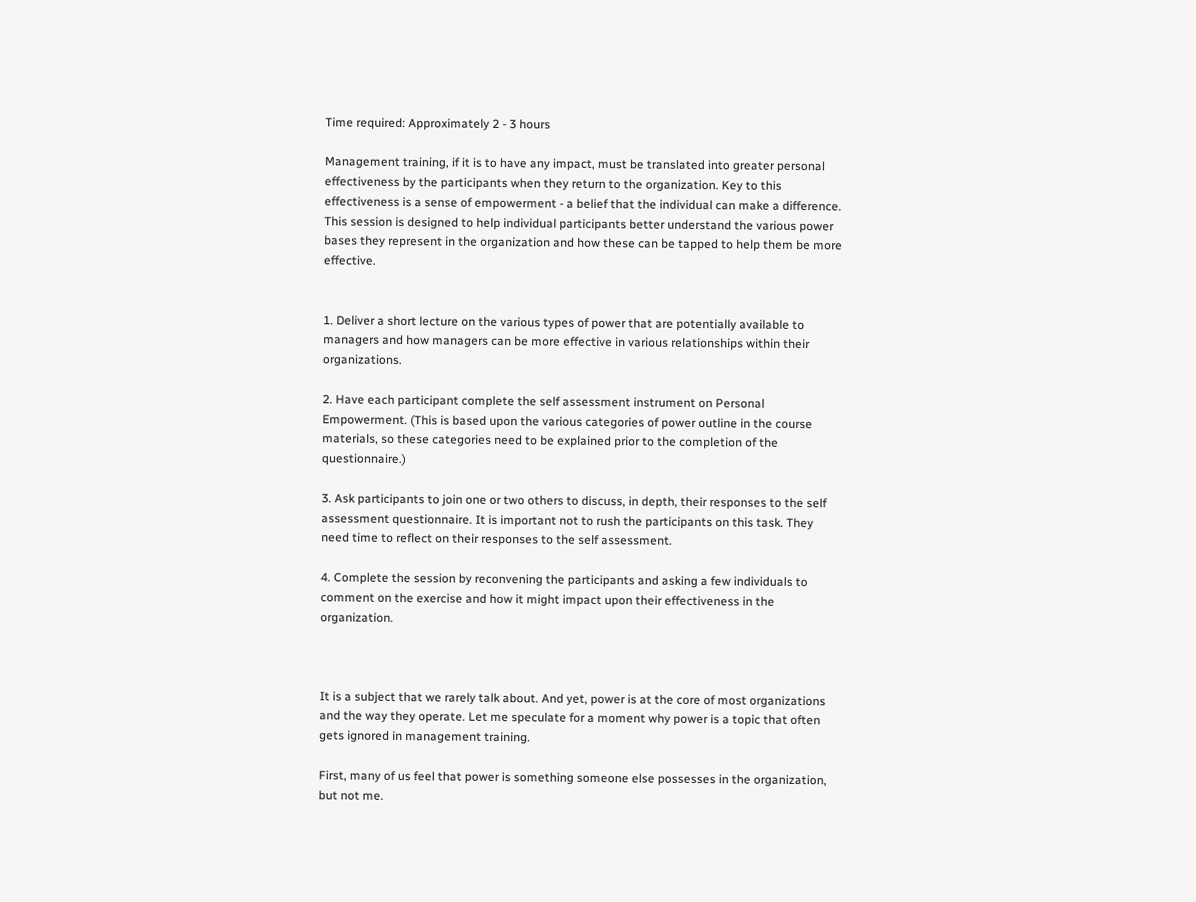Time required: Approximately 2 - 3 hours

Management training, if it is to have any impact, must be translated into greater personal effectiveness by the participants when they return to the organization. Key to this effectiveness is a sense of empowerment - a belief that the individual can make a difference. This session is designed to help individual participants better understand the various power bases they represent in the organization and how these can be tapped to help them be more effective.


1. Deliver a short lecture on the various types of power that are potentially available to managers and how managers can be more effective in various relationships within their organizations.

2. Have each participant complete the self assessment instrument on Personal Empowerment. (This is based upon the various categories of power outline in the course materials, so these categories need to be explained prior to the completion of the questionnaire.)

3. Ask participants to join one or two others to discuss, in depth, their responses to the self assessment questionnaire. It is important not to rush the participants on this task. They need time to reflect on their responses to the self assessment.

4. Complete the session by reconvening the participants and asking a few individuals to comment on the exercise and how it might impact upon their effectiveness in the organization.



It is a subject that we rarely talk about. And yet, power is at the core of most organizations and the way they operate. Let me speculate for a moment why power is a topic that often gets ignored in management training.

First, many of us feel that power is something someone else possesses in the organization, but not me.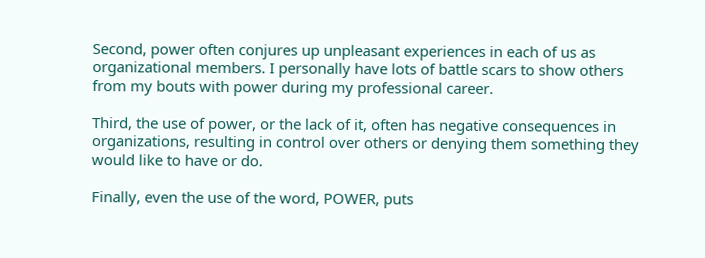Second, power often conjures up unpleasant experiences in each of us as organizational members. I personally have lots of battle scars to show others from my bouts with power during my professional career.

Third, the use of power, or the lack of it, often has negative consequences in organizations, resulting in control over others or denying them something they would like to have or do.

Finally, even the use of the word, POWER, puts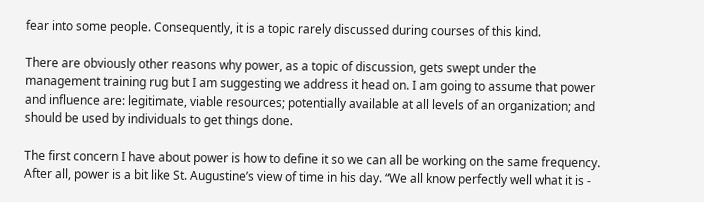fear into some people. Consequently, it is a topic rarely discussed during courses of this kind.

There are obviously other reasons why power, as a topic of discussion, gets swept under the management training rug but I am suggesting we address it head on. I am going to assume that power and influence are: legitimate, viable resources; potentially available at all levels of an organization; and should be used by individuals to get things done.

The first concern I have about power is how to define it so we can all be working on the same frequency. After all, power is a bit like St. Augustine’s view of time in his day. “We all know perfectly well what it is -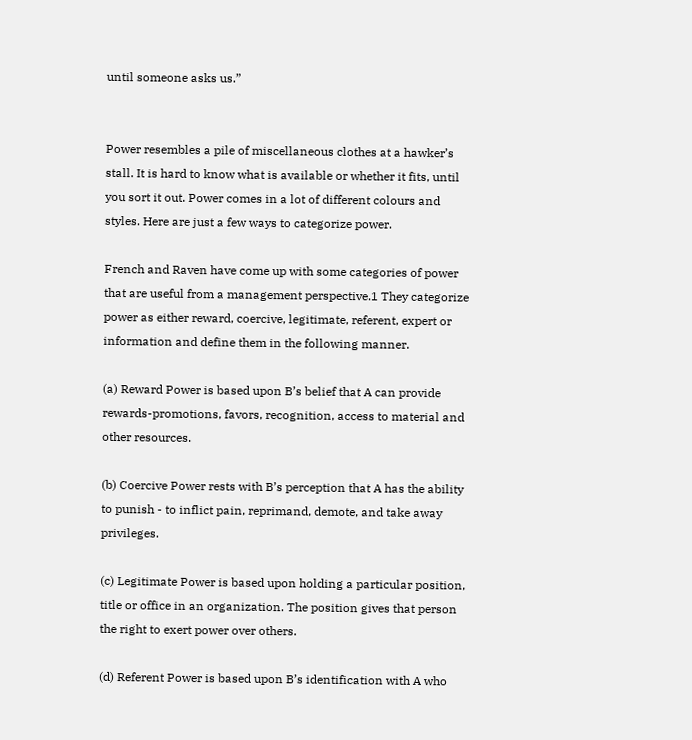until someone asks us.”


Power resembles a pile of miscellaneous clothes at a hawker’s stall. It is hard to know what is available or whether it fits, until you sort it out. Power comes in a lot of different colours and styles. Here are just a few ways to categorize power.

French and Raven have come up with some categories of power that are useful from a management perspective.1 They categorize power as either reward, coercive, legitimate, referent, expert or information and define them in the following manner.

(a) Reward Power is based upon B’s belief that A can provide rewards-promotions, favors, recognition, access to material and other resources.

(b) Coercive Power rests with B’s perception that A has the ability to punish - to inflict pain, reprimand, demote, and take away privileges.

(c) Legitimate Power is based upon holding a particular position, title or office in an organization. The position gives that person the right to exert power over others.

(d) Referent Power is based upon B’s identification with A who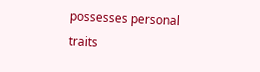possesses personal traits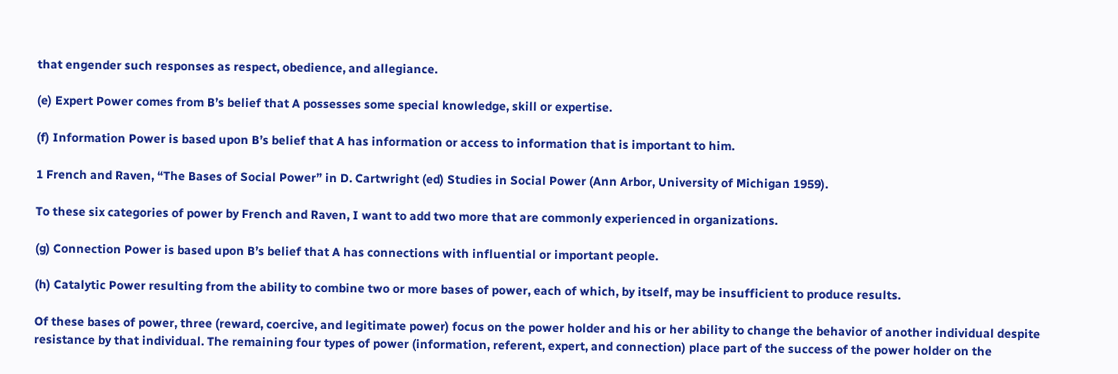that engender such responses as respect, obedience, and allegiance.

(e) Expert Power comes from B’s belief that A possesses some special knowledge, skill or expertise.

(f) Information Power is based upon B’s belief that A has information or access to information that is important to him.

1 French and Raven, “The Bases of Social Power” in D. Cartwright (ed) Studies in Social Power (Ann Arbor, University of Michigan 1959).

To these six categories of power by French and Raven, I want to add two more that are commonly experienced in organizations.

(g) Connection Power is based upon B’s belief that A has connections with influential or important people.

(h) Catalytic Power resulting from the ability to combine two or more bases of power, each of which, by itself, may be insufficient to produce results.

Of these bases of power, three (reward, coercive, and legitimate power) focus on the power holder and his or her ability to change the behavior of another individual despite resistance by that individual. The remaining four types of power (information, referent, expert, and connection) place part of the success of the power holder on the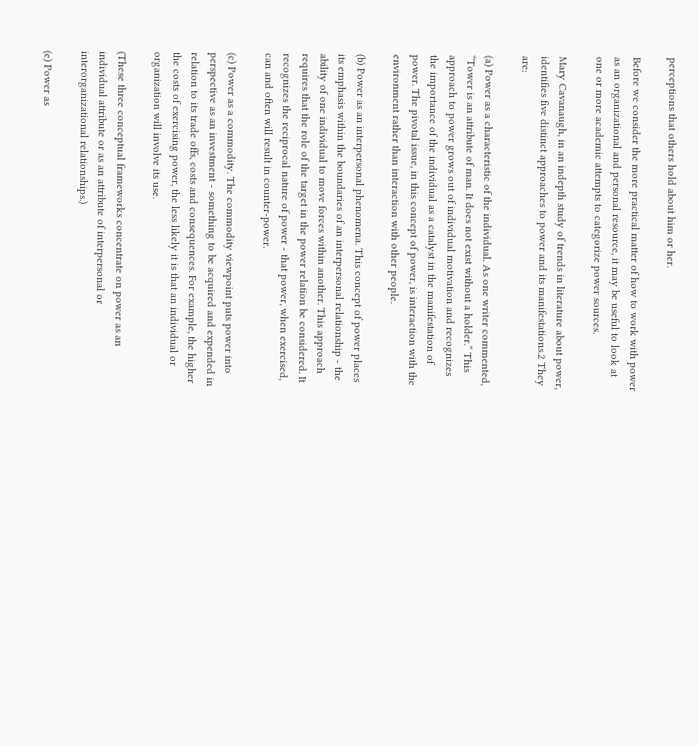perceptions that others hold about him or her.

Before we consider the more practical matter of how to work with power as an organizational and personal resource, it may be useful to look at one or more academic attempts to categorize power sources.

Mary Cavanaugh, in an indepth study of trends in literature about power, identifies five distinct approaches to power and its manifestations.2 They are:

(a) Power as a characteristic of the individual. As one writer commented, “Tower is an attribute of man. It does not exist without a holder.” This approach to power grows out of individual motivation and recognizes the importance of the individual as a catalyst in the manifestation of power. The pivotal issue, in this concept of power, is interaction with the environment rather than interaction with other people.

(b) Power as an interpersonal phenomena. This concept of power places its emphasis within the boundaries of an interpersonal relationship - the ability of one individual to move forces within another. This approach requires that the role of the target in the power relation be considered. It recognizes the reciprocal nature of power - that power, when exercised, can and often will result in counter-power.

(c) Power as a commodity. The commodity viewpoint puts power into perspective as an investment - something to be acquired and expended in relation to its trade offs, costs and consequences. For example, the higher the costs of exercising power, the less likely it is that an individual or organization will involve its use.

(These three conceptual frameworks concentrate on power as an individual attribute or as an attribute of interpersonal or interorganizational relationships.)

(e) Power as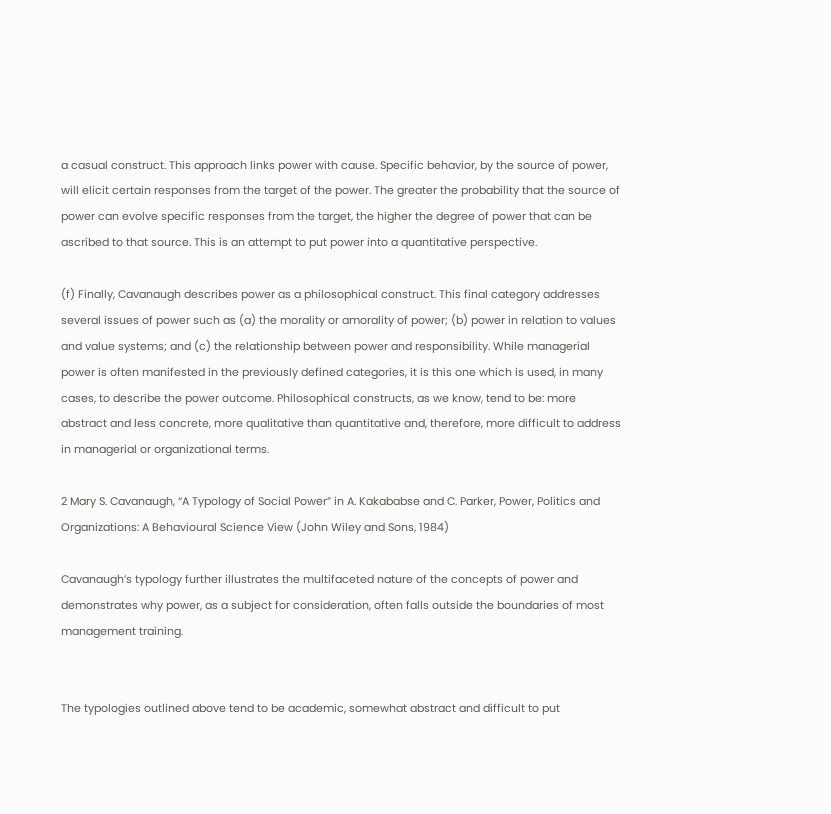a casual construct. This approach links power with cause. Specific behavior, by the source of power, will elicit certain responses from the target of the power. The greater the probability that the source of power can evolve specific responses from the target, the higher the degree of power that can be ascribed to that source. This is an attempt to put power into a quantitative perspective.

(f) Finally, Cavanaugh describes power as a philosophical construct. This final category addresses several issues of power such as (a) the morality or amorality of power; (b) power in relation to values and value systems; and (c) the relationship between power and responsibility. While managerial power is often manifested in the previously defined categories, it is this one which is used, in many cases, to describe the power outcome. Philosophical constructs, as we know, tend to be: more abstract and less concrete, more qualitative than quantitative and, therefore, more difficult to address in managerial or organizational terms.

2 Mary S. Cavanaugh, “A Typology of Social Power” in A. Kakababse and C. Parker, Power, Politics and Organizations: A Behavioural Science View (John Wiley and Sons, 1984)

Cavanaugh’s typology further illustrates the multifaceted nature of the concepts of power and demonstrates why power, as a subject for consideration, often falls outside the boundaries of most management training.


The typologies outlined above tend to be academic, somewhat abstract and difficult to put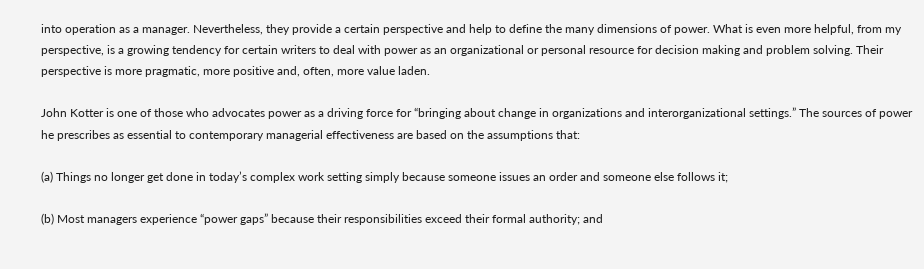into operation as a manager. Nevertheless, they provide a certain perspective and help to define the many dimensions of power. What is even more helpful, from my perspective, is a growing tendency for certain writers to deal with power as an organizational or personal resource for decision making and problem solving. Their perspective is more pragmatic, more positive and, often, more value laden.

John Kotter is one of those who advocates power as a driving force for “bringing about change in organizations and interorganizational settings.” The sources of power he prescribes as essential to contemporary managerial effectiveness are based on the assumptions that:

(a) Things no longer get done in today’s complex work setting simply because someone issues an order and someone else follows it;

(b) Most managers experience “power gaps” because their responsibilities exceed their formal authority; and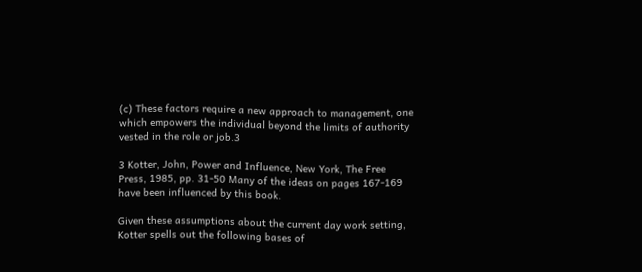(c) These factors require a new approach to management, one which empowers the individual beyond the limits of authority vested in the role or job.3

3 Kotter, John, Power and Influence, New York, The Free Press, 1985, pp. 31-50 Many of the ideas on pages 167-169 have been influenced by this book.

Given these assumptions about the current day work setting, Kotter spells out the following bases of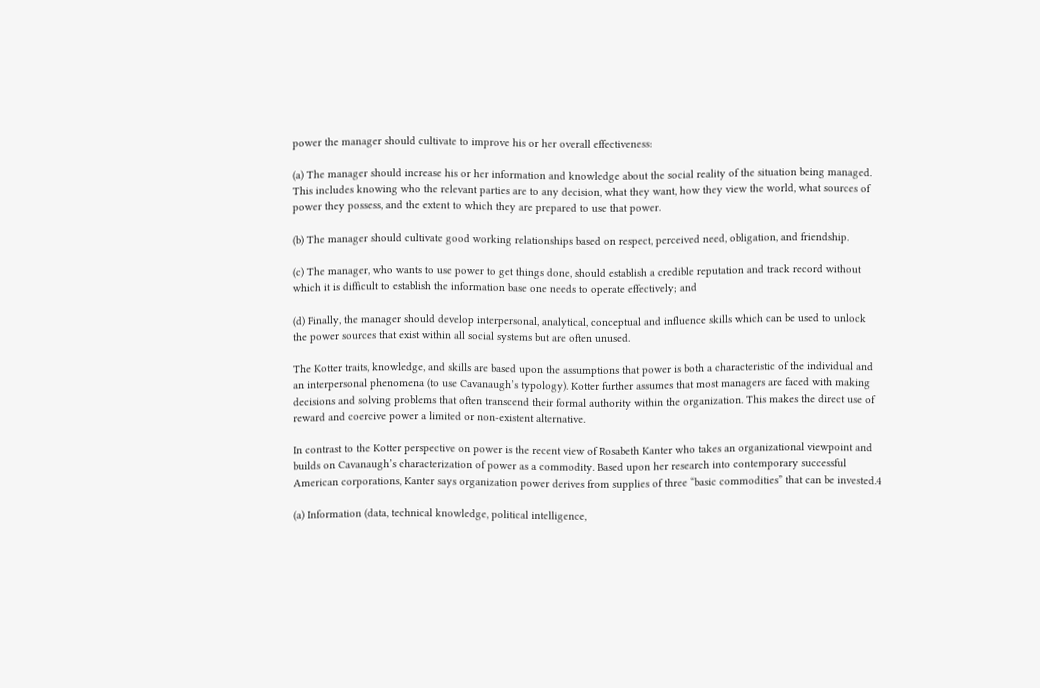power the manager should cultivate to improve his or her overall effectiveness:

(a) The manager should increase his or her information and knowledge about the social reality of the situation being managed. This includes knowing who the relevant parties are to any decision, what they want, how they view the world, what sources of power they possess, and the extent to which they are prepared to use that power.

(b) The manager should cultivate good working relationships based on respect, perceived need, obligation, and friendship.

(c) The manager, who wants to use power to get things done, should establish a credible reputation and track record without which it is difficult to establish the information base one needs to operate effectively; and

(d) Finally, the manager should develop interpersonal, analytical, conceptual and influence skills which can be used to unlock the power sources that exist within all social systems but are often unused.

The Kotter traits, knowledge, and skills are based upon the assumptions that power is both a characteristic of the individual and an interpersonal phenomena (to use Cavanaugh’s typology). Kotter further assumes that most managers are faced with making decisions and solving problems that often transcend their formal authority within the organization. This makes the direct use of reward and coercive power a limited or non-existent alternative.

In contrast to the Kotter perspective on power is the recent view of Rosabeth Kanter who takes an organizational viewpoint and builds on Cavanaugh’s characterization of power as a commodity. Based upon her research into contemporary successful American corporations, Kanter says organization power derives from supplies of three “basic commodities” that can be invested.4

(a) Information (data, technical knowledge, political intelligence,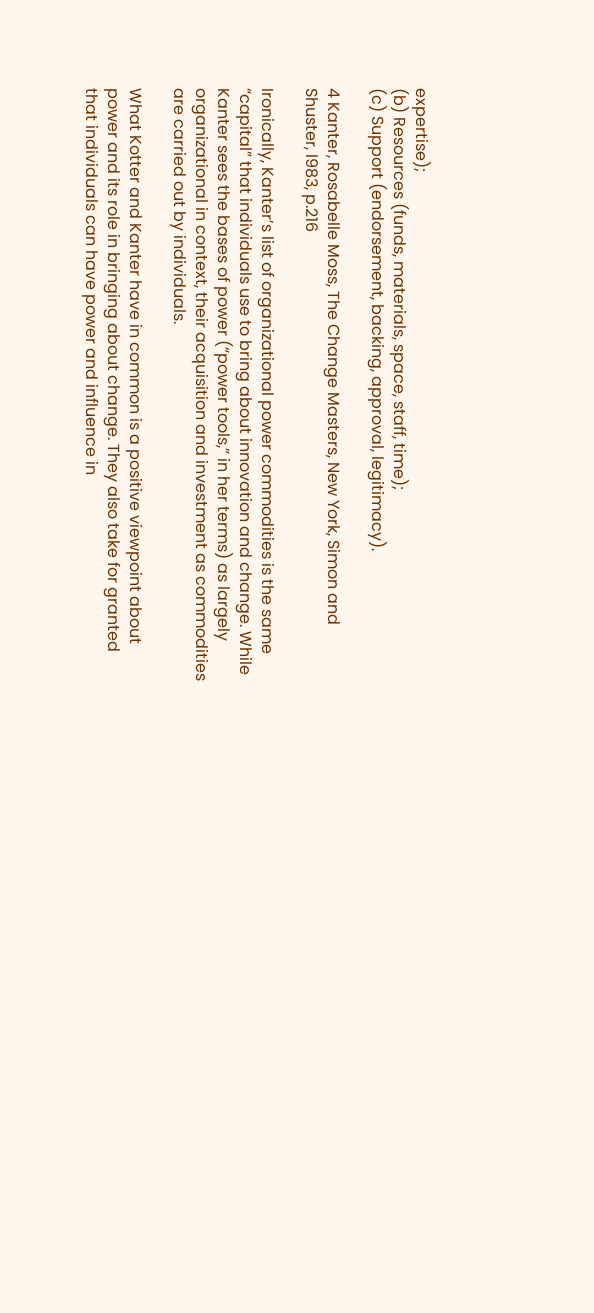expertise);
(b) Resources (funds, materials, space, staff, time);
(c) Support (endorsement, backing, approval, legitimacy).

4 Kanter, Rosabelle Moss, The Change Masters, New York, Simon and Shuster, l983, p.216

Ironically, Kanter’s list of organizational power commodities is the same “capital” that individuals use to bring about innovation and change. While Kanter sees the bases of power (“power tools,” in her terms) as largely organizational in context, their acquisition and investment as commodities are carried out by individuals.

What Kotter and Kanter have in common is a positive viewpoint about power and its role in bringing about change. They also take for granted that individuals can have power and influence in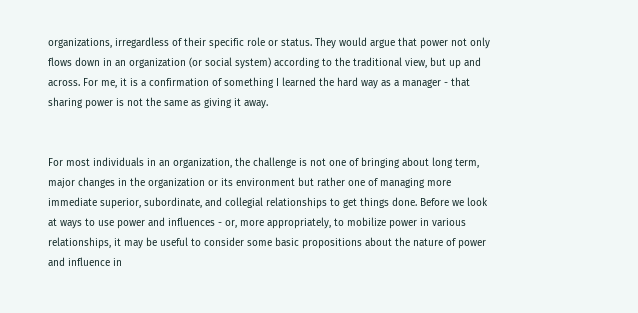organizations, irregardless of their specific role or status. They would argue that power not only flows down in an organization (or social system) according to the traditional view, but up and across. For me, it is a confirmation of something I learned the hard way as a manager - that sharing power is not the same as giving it away.


For most individuals in an organization, the challenge is not one of bringing about long term, major changes in the organization or its environment but rather one of managing more immediate superior, subordinate, and collegial relationships to get things done. Before we look at ways to use power and influences - or, more appropriately, to mobilize power in various relationships, it may be useful to consider some basic propositions about the nature of power and influence in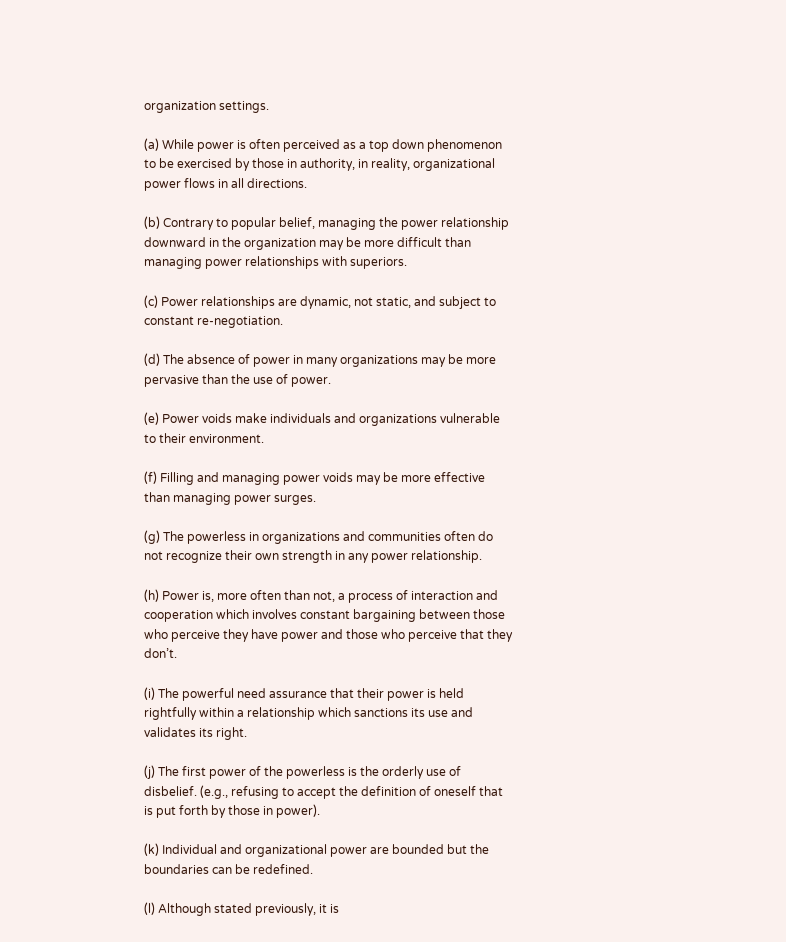organization settings.

(a) While power is often perceived as a top down phenomenon to be exercised by those in authority, in reality, organizational power flows in all directions.

(b) Contrary to popular belief, managing the power relationship downward in the organization may be more difficult than managing power relationships with superiors.

(c) Power relationships are dynamic, not static, and subject to constant re-negotiation.

(d) The absence of power in many organizations may be more pervasive than the use of power.

(e) Power voids make individuals and organizations vulnerable to their environment.

(f) Filling and managing power voids may be more effective than managing power surges.

(g) The powerless in organizations and communities often do not recognize their own strength in any power relationship.

(h) Power is, more often than not, a process of interaction and cooperation which involves constant bargaining between those who perceive they have power and those who perceive that they don’t.

(i) The powerful need assurance that their power is held rightfully within a relationship which sanctions its use and validates its right.

(j) The first power of the powerless is the orderly use of disbelief. (e.g., refusing to accept the definition of oneself that is put forth by those in power).

(k) Individual and organizational power are bounded but the boundaries can be redefined.

(l) Although stated previously, it is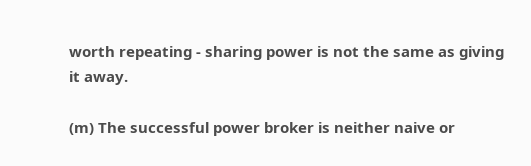worth repeating - sharing power is not the same as giving it away.

(m) The successful power broker is neither naive or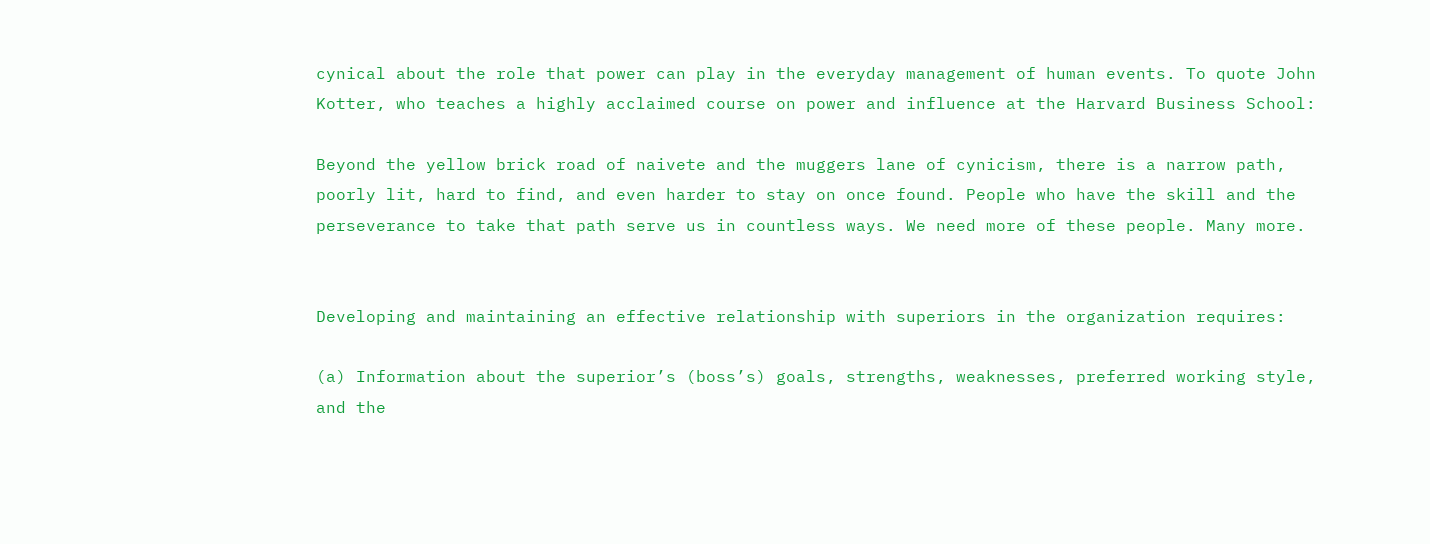cynical about the role that power can play in the everyday management of human events. To quote John Kotter, who teaches a highly acclaimed course on power and influence at the Harvard Business School:

Beyond the yellow brick road of naivete and the muggers lane of cynicism, there is a narrow path, poorly lit, hard to find, and even harder to stay on once found. People who have the skill and the perseverance to take that path serve us in countless ways. We need more of these people. Many more.


Developing and maintaining an effective relationship with superiors in the organization requires:

(a) Information about the superior’s (boss’s) goals, strengths, weaknesses, preferred working style, and the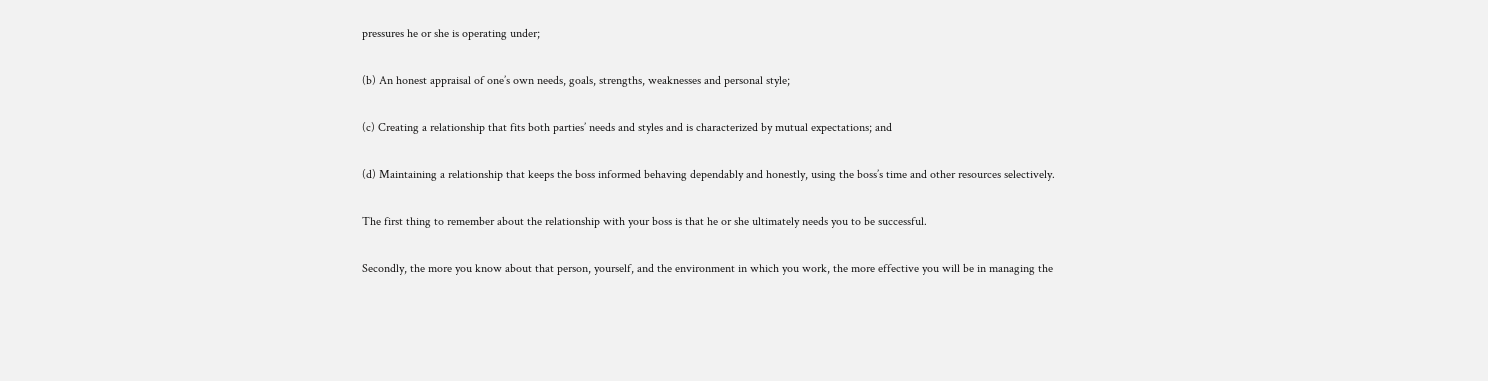pressures he or she is operating under;

(b) An honest appraisal of one’s own needs, goals, strengths, weaknesses and personal style;

(c) Creating a relationship that fits both parties’ needs and styles and is characterized by mutual expectations; and

(d) Maintaining a relationship that keeps the boss informed behaving dependably and honestly, using the boss’s time and other resources selectively.

The first thing to remember about the relationship with your boss is that he or she ultimately needs you to be successful.

Secondly, the more you know about that person, yourself, and the environment in which you work, the more effective you will be in managing the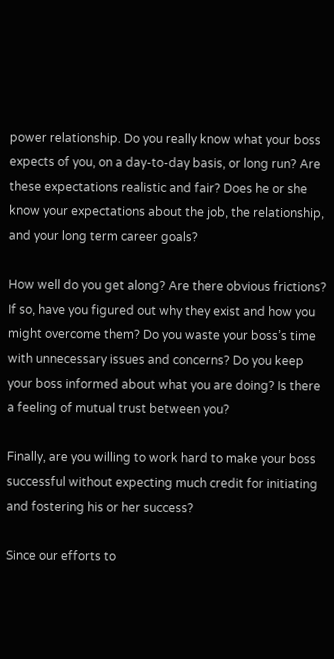power relationship. Do you really know what your boss expects of you, on a day-to-day basis, or long run? Are these expectations realistic and fair? Does he or she know your expectations about the job, the relationship, and your long term career goals?

How well do you get along? Are there obvious frictions? If so, have you figured out why they exist and how you might overcome them? Do you waste your boss’s time with unnecessary issues and concerns? Do you keep your boss informed about what you are doing? Is there a feeling of mutual trust between you?

Finally, are you willing to work hard to make your boss successful without expecting much credit for initiating and fostering his or her success?

Since our efforts to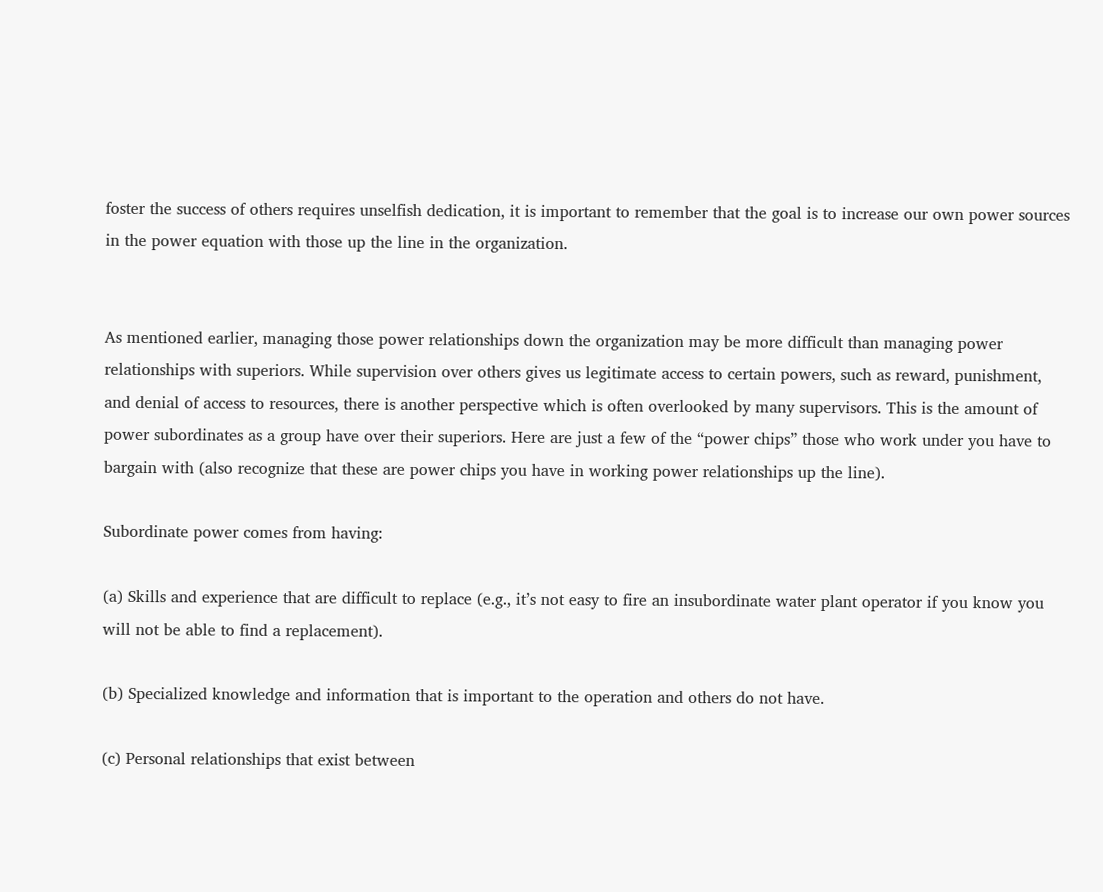foster the success of others requires unselfish dedication, it is important to remember that the goal is to increase our own power sources in the power equation with those up the line in the organization.


As mentioned earlier, managing those power relationships down the organization may be more difficult than managing power relationships with superiors. While supervision over others gives us legitimate access to certain powers, such as reward, punishment, and denial of access to resources, there is another perspective which is often overlooked by many supervisors. This is the amount of power subordinates as a group have over their superiors. Here are just a few of the “power chips” those who work under you have to bargain with (also recognize that these are power chips you have in working power relationships up the line).

Subordinate power comes from having:

(a) Skills and experience that are difficult to replace (e.g., it’s not easy to fire an insubordinate water plant operator if you know you will not be able to find a replacement).

(b) Specialized knowledge and information that is important to the operation and others do not have.

(c) Personal relationships that exist between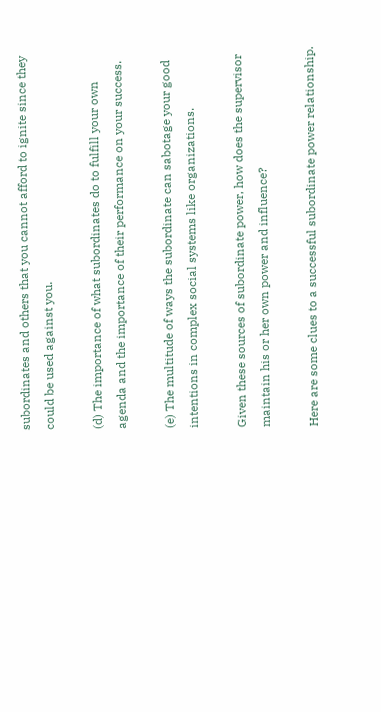subordinates and others that you cannot afford to ignite since they could be used against you.

(d) The importance of what subordinates do to fulfill your own agenda and the importance of their performance on your success.

(e) The multitude of ways the subordinate can sabotage your good intentions in complex social systems like organizations.

Given these sources of subordinate power, how does the supervisor maintain his or her own power and influence?

Here are some clues to a successful subordinate power relationship.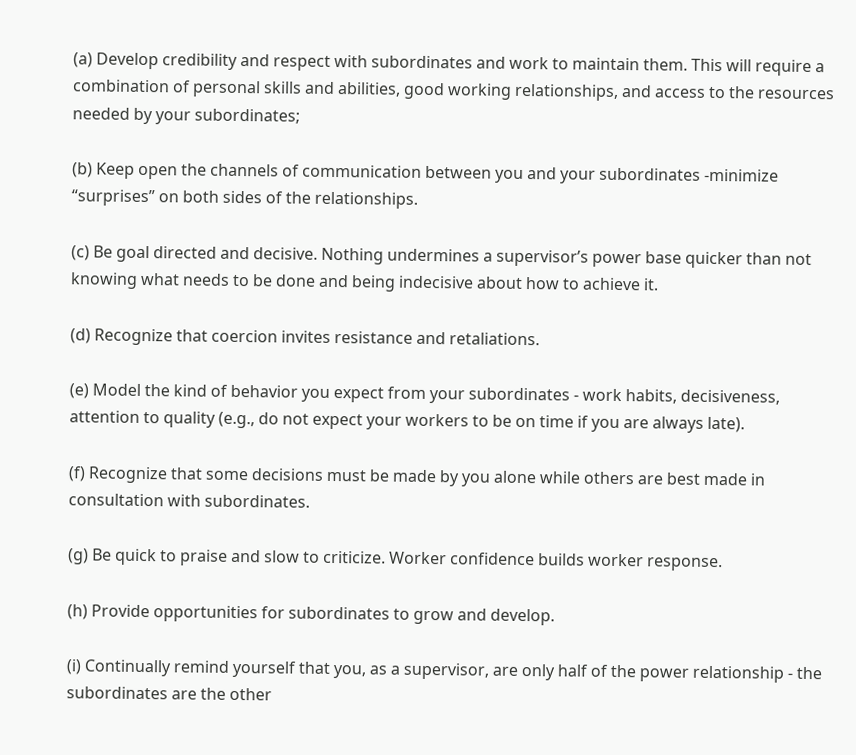(a) Develop credibility and respect with subordinates and work to maintain them. This will require a combination of personal skills and abilities, good working relationships, and access to the resources needed by your subordinates;

(b) Keep open the channels of communication between you and your subordinates -minimize “surprises” on both sides of the relationships.

(c) Be goal directed and decisive. Nothing undermines a supervisor’s power base quicker than not knowing what needs to be done and being indecisive about how to achieve it.

(d) Recognize that coercion invites resistance and retaliations.

(e) Model the kind of behavior you expect from your subordinates - work habits, decisiveness, attention to quality (e.g., do not expect your workers to be on time if you are always late).

(f) Recognize that some decisions must be made by you alone while others are best made in consultation with subordinates.

(g) Be quick to praise and slow to criticize. Worker confidence builds worker response.

(h) Provide opportunities for subordinates to grow and develop.

(i) Continually remind yourself that you, as a supervisor, are only half of the power relationship - the subordinates are the other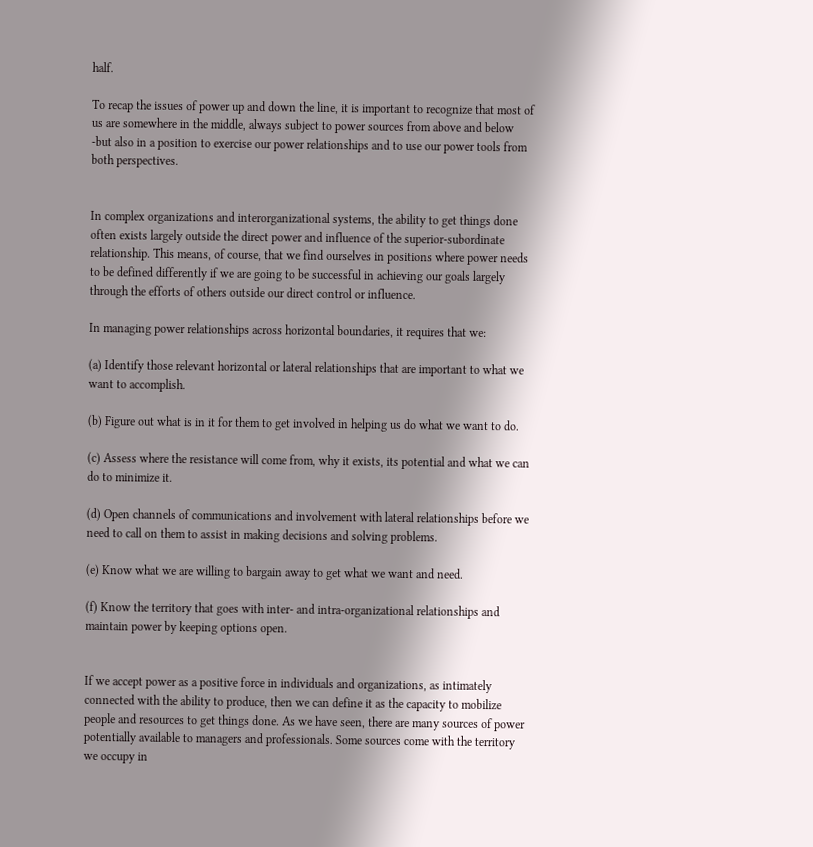half.

To recap the issues of power up and down the line, it is important to recognize that most of us are somewhere in the middle, always subject to power sources from above and below -but also in a position to exercise our power relationships and to use our power tools from both perspectives.


In complex organizations and interorganizational systems, the ability to get things done often exists largely outside the direct power and influence of the superior-subordinate relationship. This means, of course, that we find ourselves in positions where power needs to be defined differently if we are going to be successful in achieving our goals largely through the efforts of others outside our direct control or influence.

In managing power relationships across horizontal boundaries, it requires that we:

(a) Identify those relevant horizontal or lateral relationships that are important to what we want to accomplish.

(b) Figure out what is in it for them to get involved in helping us do what we want to do.

(c) Assess where the resistance will come from, why it exists, its potential and what we can do to minimize it.

(d) Open channels of communications and involvement with lateral relationships before we need to call on them to assist in making decisions and solving problems.

(e) Know what we are willing to bargain away to get what we want and need.

(f) Know the territory that goes with inter- and intra-organizational relationships and maintain power by keeping options open.


If we accept power as a positive force in individuals and organizations, as intimately connected with the ability to produce, then we can define it as the capacity to mobilize people and resources to get things done. As we have seen, there are many sources of power potentially available to managers and professionals. Some sources come with the territory we occupy in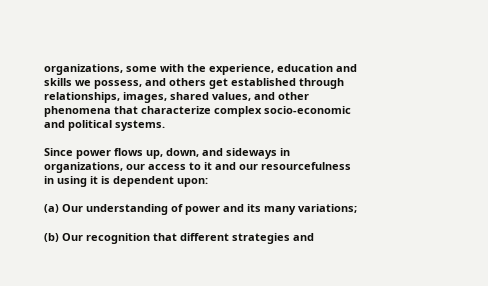organizations, some with the experience, education and skills we possess, and others get established through relationships, images, shared values, and other phenomena that characterize complex socio-economic and political systems.

Since power flows up, down, and sideways in organizations, our access to it and our resourcefulness in using it is dependent upon:

(a) Our understanding of power and its many variations;

(b) Our recognition that different strategies and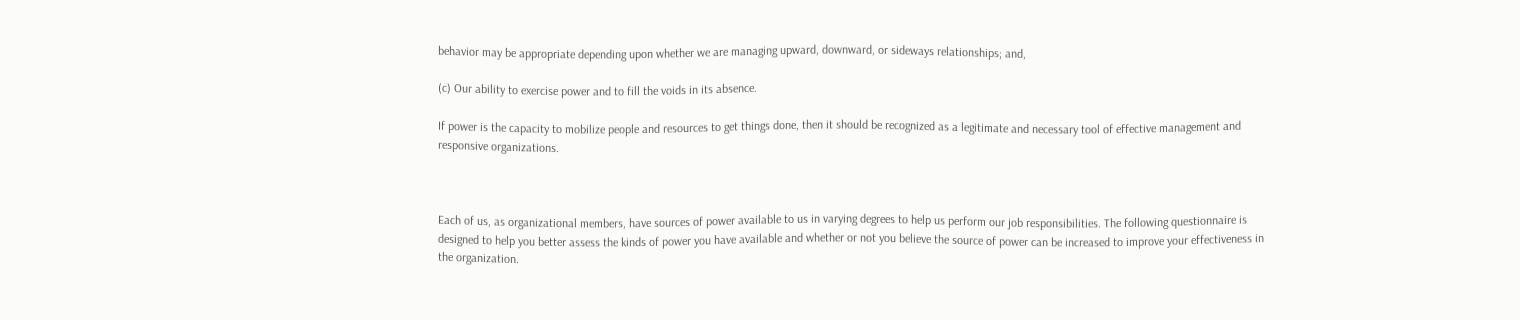behavior may be appropriate depending upon whether we are managing upward, downward, or sideways relationships; and,

(c) Our ability to exercise power and to fill the voids in its absence.

If power is the capacity to mobilize people and resources to get things done, then it should be recognized as a legitimate and necessary tool of effective management and responsive organizations.



Each of us, as organizational members, have sources of power available to us in varying degrees to help us perform our job responsibilities. The following questionnaire is designed to help you better assess the kinds of power you have available and whether or not you believe the source of power can be increased to improve your effectiveness in the organization.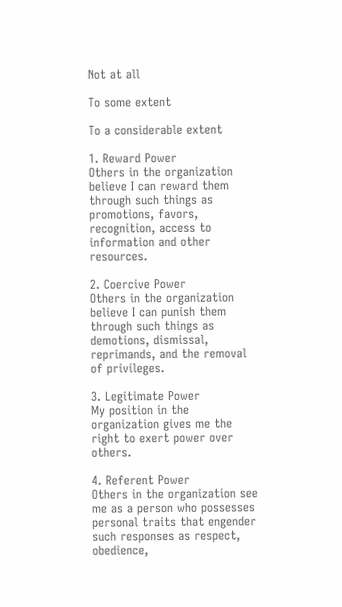Not at all

To some extent

To a considerable extent

1. Reward Power
Others in the organization believe I can reward them through such things as promotions, favors, recognition, access to information and other resources.

2. Coercive Power
Others in the organization believe I can punish them through such things as demotions, dismissal, reprimands, and the removal of privileges.

3. Legitimate Power
My position in the organization gives me the right to exert power over others.

4. Referent Power
Others in the organization see me as a person who possesses personal traits that engender such responses as respect, obedience,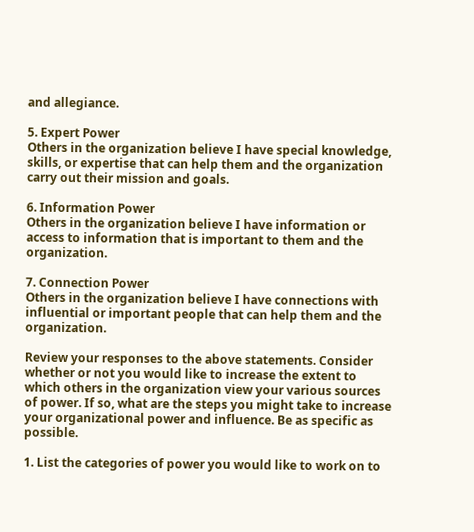and allegiance.

5. Expert Power
Others in the organization believe I have special knowledge, skills, or expertise that can help them and the organization carry out their mission and goals.

6. Information Power
Others in the organization believe I have information or access to information that is important to them and the organization.

7. Connection Power
Others in the organization believe I have connections with influential or important people that can help them and the organization.

Review your responses to the above statements. Consider whether or not you would like to increase the extent to which others in the organization view your various sources of power. If so, what are the steps you might take to increase your organizational power and influence. Be as specific as possible.

1. List the categories of power you would like to work on to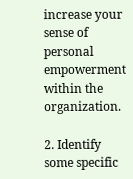increase your sense of personal empowerment within the organization.

2. Identify some specific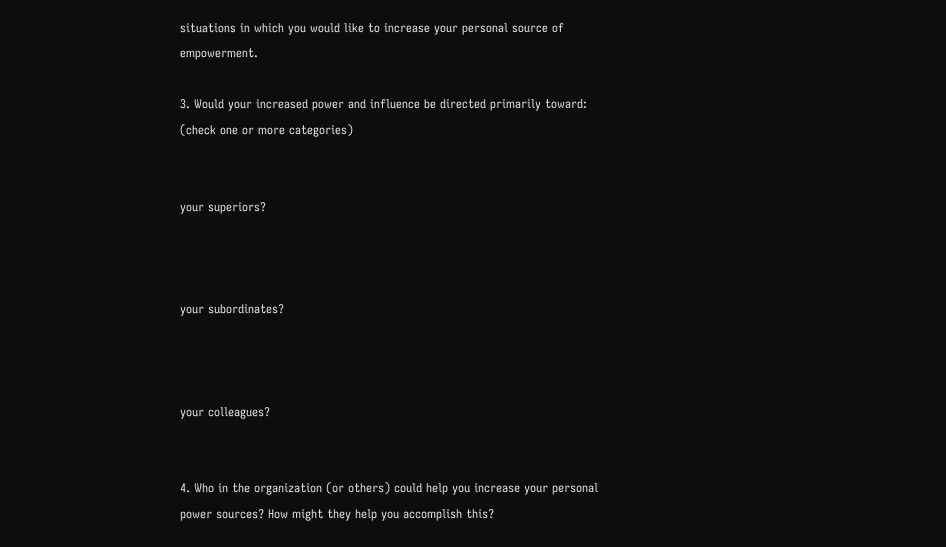situations in which you would like to increase your personal source of empowerment.

3. Would your increased power and influence be directed primarily toward: (check one or more categories)


your superiors?



your subordinates?



your colleagues?


4. Who in the organization (or others) could help you increase your personal power sources? How might they help you accomplish this?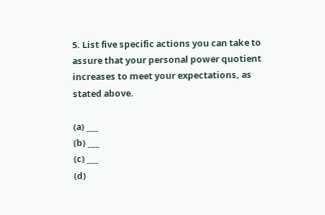5. List five specific actions you can take to assure that your personal power quotient increases to meet your expectations, as stated above.

(a) ___
(b) ___
(c) ___
(d)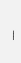___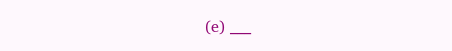(e) ___